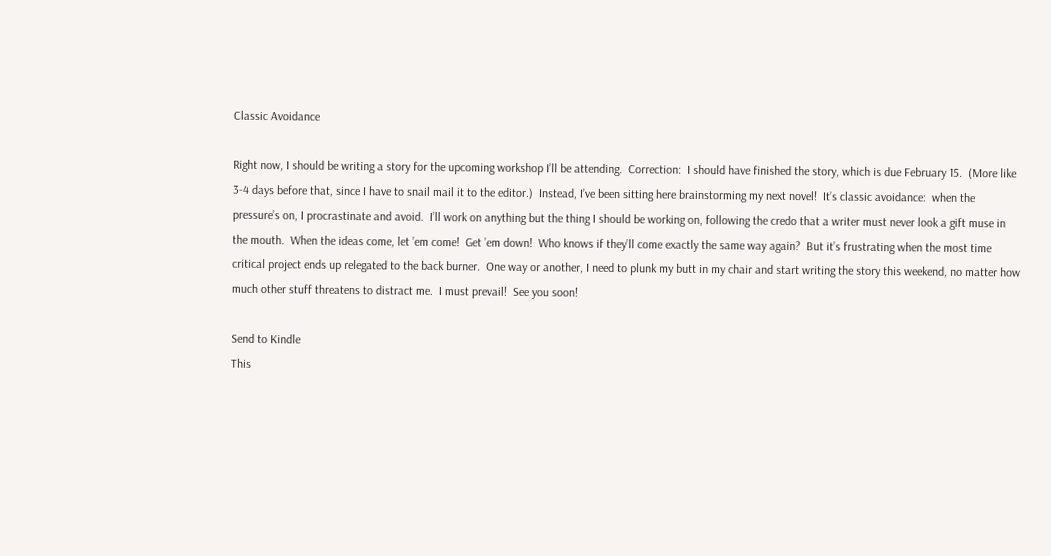Classic Avoidance

Right now, I should be writing a story for the upcoming workshop I’ll be attending.  Correction:  I should have finished the story, which is due February 15.  (More like 3-4 days before that, since I have to snail mail it to the editor.)  Instead, I’ve been sitting here brainstorming my next novel!  It’s classic avoidance:  when the pressure’s on, I procrastinate and avoid.  I’ll work on anything but the thing I should be working on, following the credo that a writer must never look a gift muse in the mouth.  When the ideas come, let ’em come!  Get ’em down!  Who knows if they’ll come exactly the same way again?  But it’s frustrating when the most time critical project ends up relegated to the back burner.  One way or another, I need to plunk my butt in my chair and start writing the story this weekend, no matter how much other stuff threatens to distract me.  I must prevail!  See you soon!

Send to Kindle
This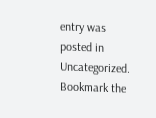entry was posted in Uncategorized. Bookmark the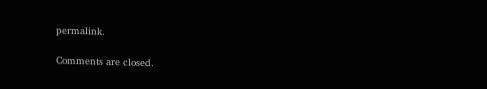permalink.

Comments are closed.